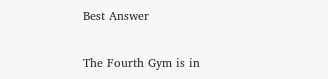Best Answer

The Fourth Gym is in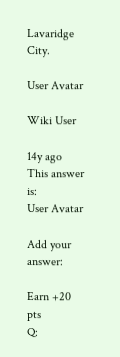Lavaridge City.

User Avatar

Wiki User

14y ago
This answer is:
User Avatar

Add your answer:

Earn +20 pts
Q: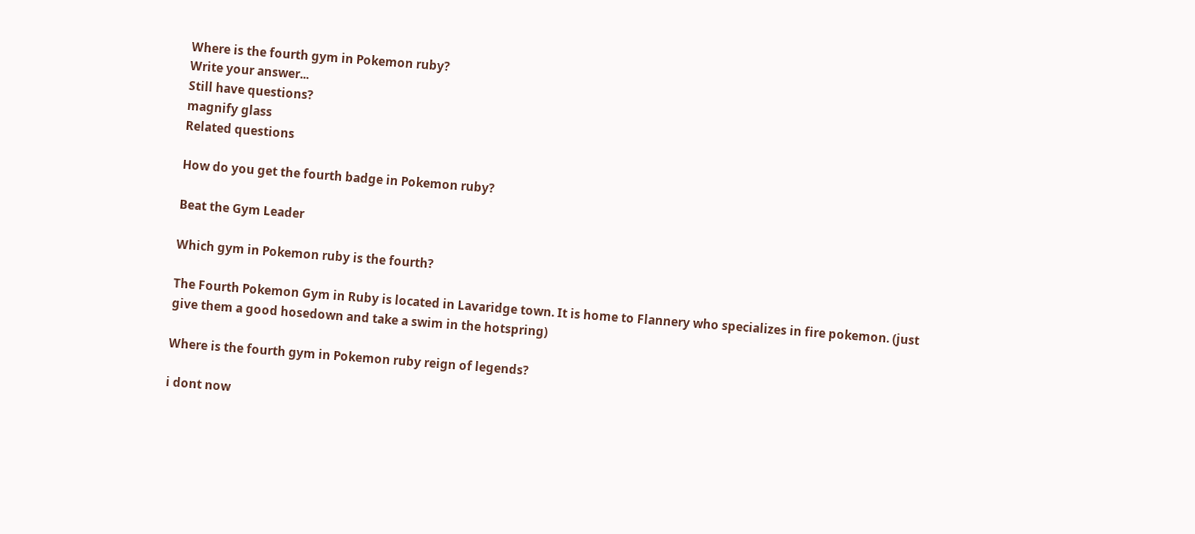Where is the fourth gym in Pokemon ruby?
Write your answer...
Still have questions?
magnify glass
Related questions

How do you get the fourth badge in Pokemon ruby?

Beat the Gym Leader

Which gym in Pokemon ruby is the fourth?

The Fourth Pokemon Gym in Ruby is located in Lavaridge town. It is home to Flannery who specializes in fire pokemon. (just give them a good hosedown and take a swim in the hotspring)

Where is the fourth gym in Pokemon ruby reign of legends?

i dont now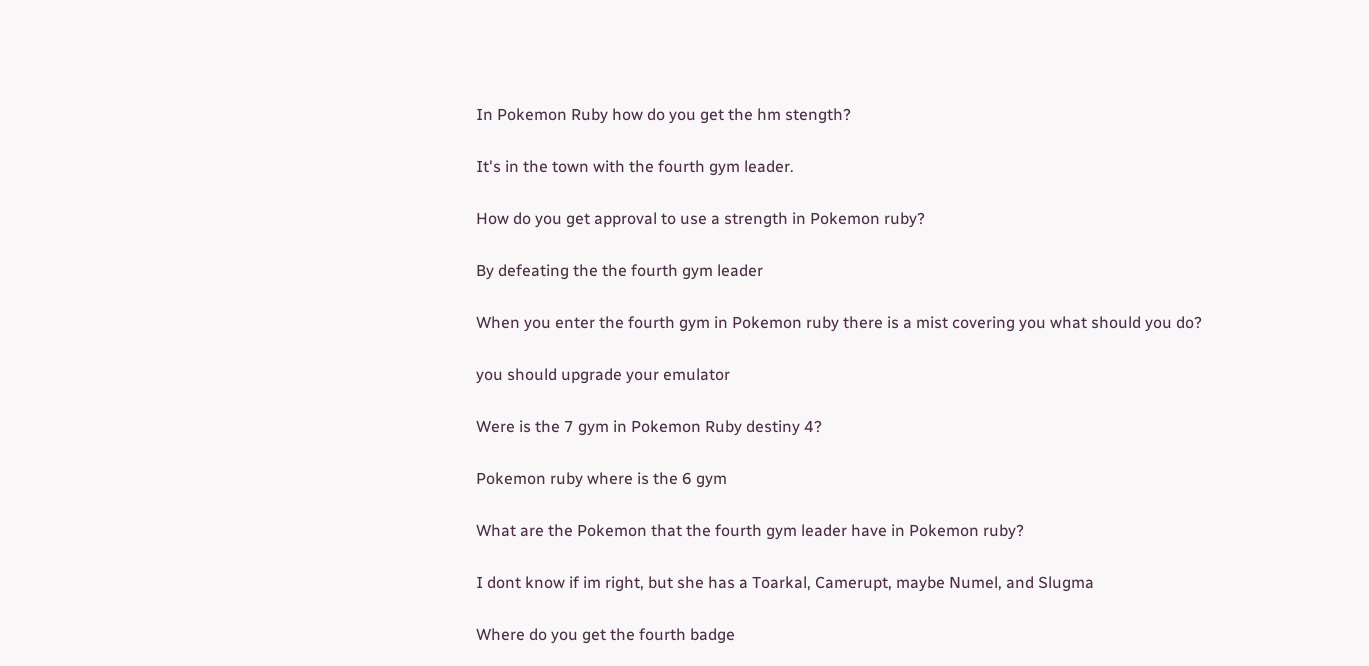In Pokemon Ruby how do you get the hm stength?

It's in the town with the fourth gym leader.

How do you get approval to use a strength in Pokemon ruby?

By defeating the the fourth gym leader

When you enter the fourth gym in Pokemon ruby there is a mist covering you what should you do?

you should upgrade your emulator

Were is the 7 gym in Pokemon Ruby destiny 4?

Pokemon ruby where is the 6 gym

What are the Pokemon that the fourth gym leader have in Pokemon ruby?

I dont know if im right, but she has a Toarkal, Camerupt, maybe Numel, and Slugma

Where do you get the fourth badge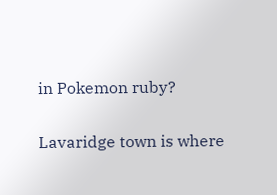in Pokemon ruby?

Lavaridge town is where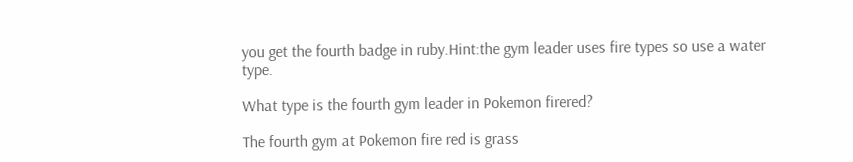you get the fourth badge in ruby.Hint:the gym leader uses fire types so use a water type.

What type is the fourth gym leader in Pokemon firered?

The fourth gym at Pokemon fire red is grass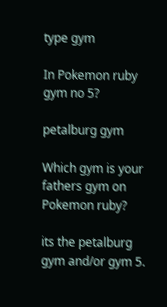type gym

In Pokemon ruby gym no 5?

petalburg gym

Which gym is your fathers gym on Pokemon ruby?

its the petalburg gym and/or gym 5.